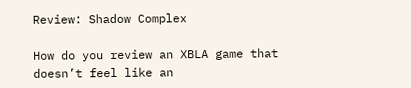Review: Shadow Complex

How do you review an XBLA game that doesn’t feel like an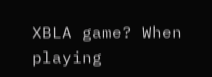XBLA game? When playing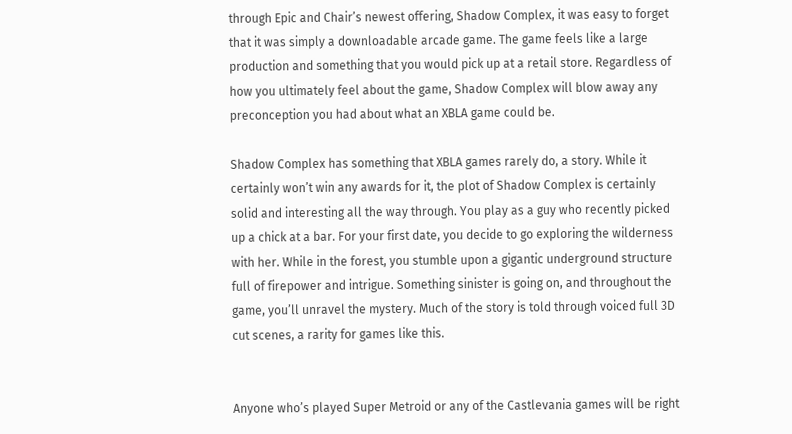through Epic and Chair’s newest offering, Shadow Complex, it was easy to forget that it was simply a downloadable arcade game. The game feels like a large production and something that you would pick up at a retail store. Regardless of how you ultimately feel about the game, Shadow Complex will blow away any preconception you had about what an XBLA game could be.

Shadow Complex has something that XBLA games rarely do, a story. While it certainly won’t win any awards for it, the plot of Shadow Complex is certainly solid and interesting all the way through. You play as a guy who recently picked up a chick at a bar. For your first date, you decide to go exploring the wilderness with her. While in the forest, you stumble upon a gigantic underground structure full of firepower and intrigue. Something sinister is going on, and throughout the game, you’ll unravel the mystery. Much of the story is told through voiced full 3D cut scenes, a rarity for games like this.


Anyone who’s played Super Metroid or any of the Castlevania games will be right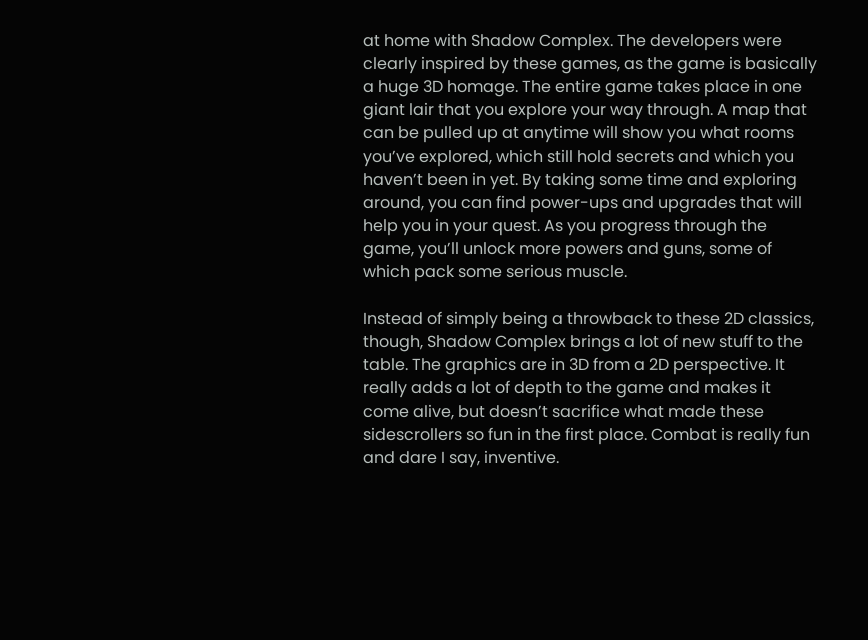at home with Shadow Complex. The developers were clearly inspired by these games, as the game is basically a huge 3D homage. The entire game takes place in one giant lair that you explore your way through. A map that can be pulled up at anytime will show you what rooms you’ve explored, which still hold secrets and which you haven’t been in yet. By taking some time and exploring around, you can find power-ups and upgrades that will help you in your quest. As you progress through the game, you’ll unlock more powers and guns, some of which pack some serious muscle.

Instead of simply being a throwback to these 2D classics, though, Shadow Complex brings a lot of new stuff to the table. The graphics are in 3D from a 2D perspective. It really adds a lot of depth to the game and makes it come alive, but doesn’t sacrifice what made these sidescrollers so fun in the first place. Combat is really fun and dare I say, inventive.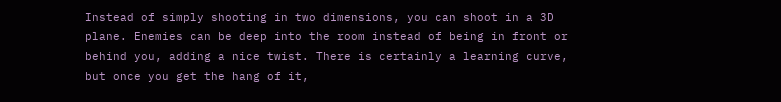Instead of simply shooting in two dimensions, you can shoot in a 3D plane. Enemies can be deep into the room instead of being in front or behind you, adding a nice twist. There is certainly a learning curve, but once you get the hang of it,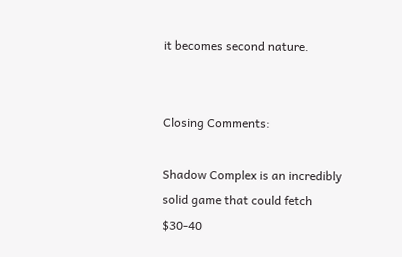it becomes second nature.


Closing Comments:

Shadow Complex is an incredibly solid game that could fetch $30-40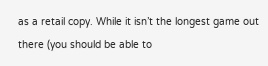as a retail copy. While it isn’t the longest game out there (you should be able to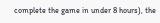complete the game in under 8 hours), the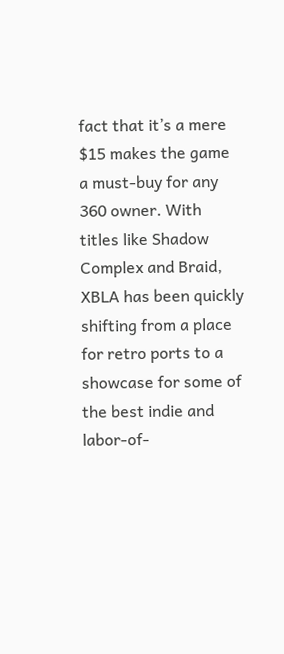fact that it’s a mere $15 makes the game a must-buy for any 360 owner. With titles like Shadow Complex and Braid, XBLA has been quickly shifting from a place for retro ports to a showcase for some of the best indie and labor-of-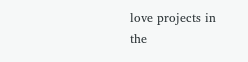love projects in the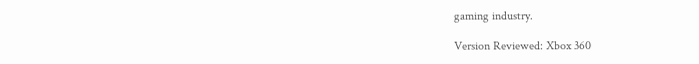gaming industry.

Version Reviewed: Xbox 360